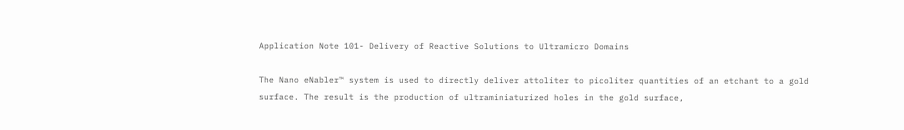Application Note 101- Delivery of Reactive Solutions to Ultramicro Domains

The Nano eNabler™ system is used to directly deliver attoliter to picoliter quantities of an etchant to a gold surface. The result is the production of ultraminiaturized holes in the gold surface,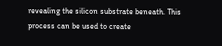revealing the silicon substrate beneath. This process can be used to create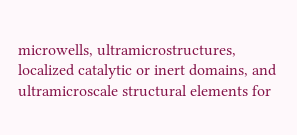microwells, ultramicrostructures, localized catalytic or inert domains, and ultramicroscale structural elements for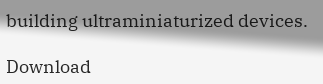building ultraminiaturized devices.

Download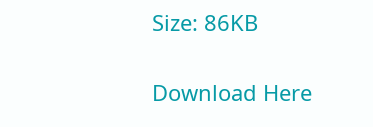Size: 86KB

Download Here